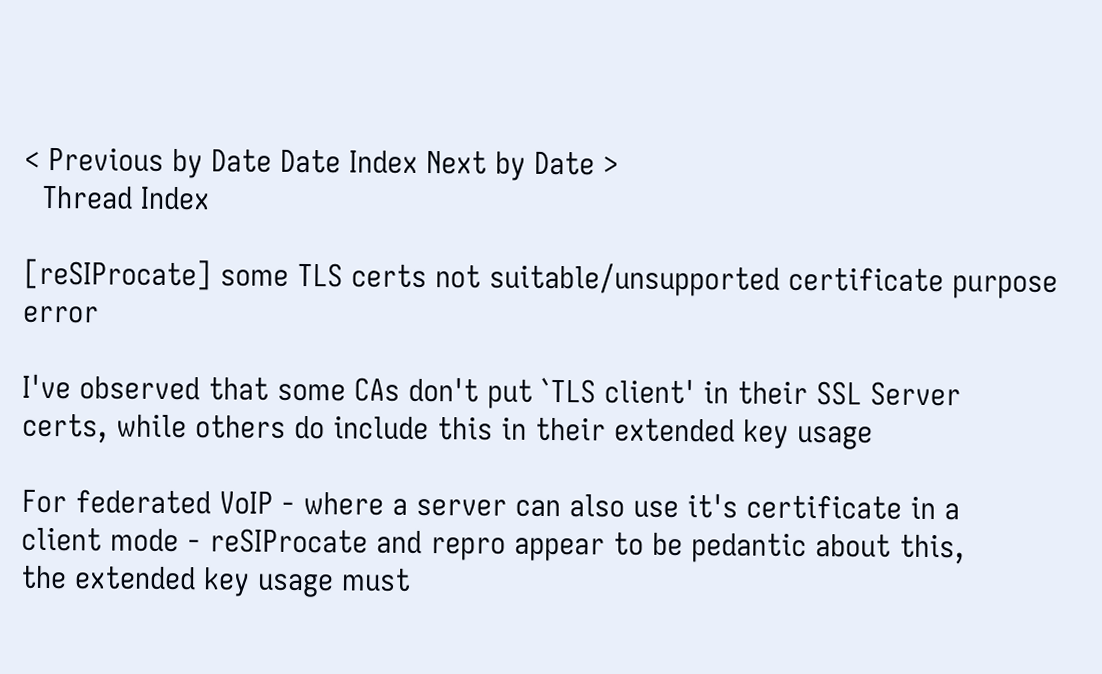< Previous by Date Date Index Next by Date >
  Thread Index

[reSIProcate] some TLS certs not suitable/unsupported certificate purpose error

I've observed that some CAs don't put `TLS client' in their SSL Server
certs, while others do include this in their extended key usage

For federated VoIP - where a server can also use it's certificate in a
client mode - reSIProcate and repro appear to be pedantic about this,
the extended key usage must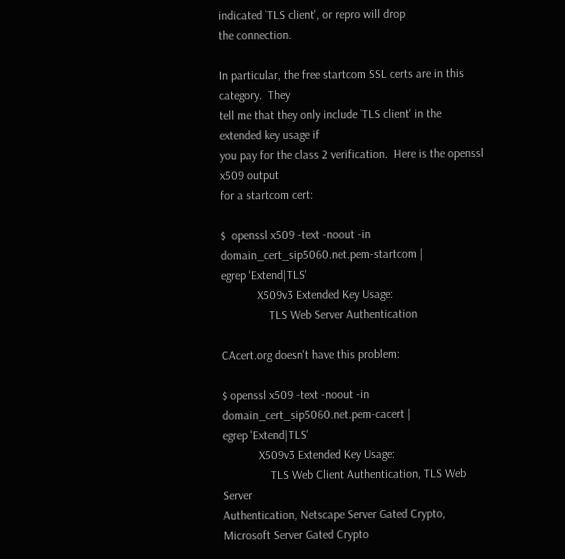indicated `TLS client', or repro will drop
the connection.

In particular, the free startcom SSL certs are in this category.  They
tell me that they only include `TLS client' in the extended key usage if
you pay for the class 2 verification.  Here is the openssl x509 output
for a startcom cert:

$  openssl x509 -text -noout -in domain_cert_sip5060.net.pem-startcom |
egrep 'Extend|TLS'
            X509v3 Extended Key Usage:
                TLS Web Server Authentication

CAcert.org doesn't have this problem:

$ openssl x509 -text -noout -in domain_cert_sip5060.net.pem-cacert |
egrep 'Extend|TLS'
            X509v3 Extended Key Usage:
                TLS Web Client Authentication, TLS Web Server
Authentication, Netscape Server Gated Crypto, Microsoft Server Gated Crypto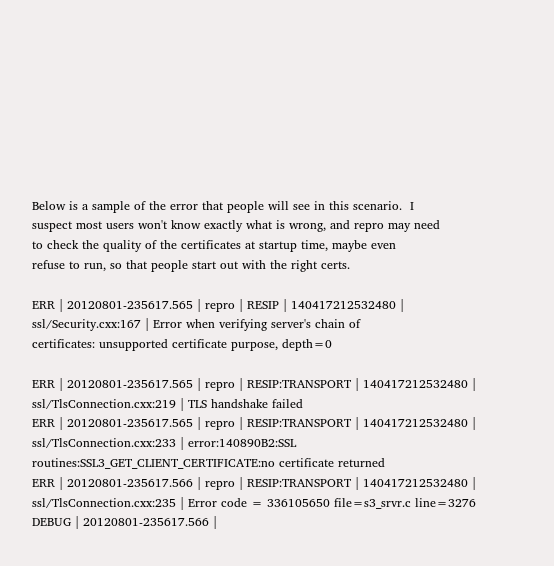Below is a sample of the error that people will see in this scenario.  I
suspect most users won't know exactly what is wrong, and repro may need
to check the quality of the certificates at startup time, maybe even
refuse to run, so that people start out with the right certs.

ERR | 20120801-235617.565 | repro | RESIP | 140417212532480 |
ssl/Security.cxx:167 | Error when verifying server's chain of
certificates: unsupported certificate purpose, depth=0

ERR | 20120801-235617.565 | repro | RESIP:TRANSPORT | 140417212532480 |
ssl/TlsConnection.cxx:219 | TLS handshake failed
ERR | 20120801-235617.565 | repro | RESIP:TRANSPORT | 140417212532480 |
ssl/TlsConnection.cxx:233 | error:140890B2:SSL
routines:SSL3_GET_CLIENT_CERTIFICATE:no certificate returned
ERR | 20120801-235617.566 | repro | RESIP:TRANSPORT | 140417212532480 |
ssl/TlsConnection.cxx:235 | Error code = 336105650 file=s3_srvr.c line=3276
DEBUG | 20120801-235617.566 |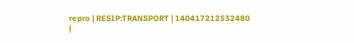repro | RESIP:TRANSPORT | 140417212532480
|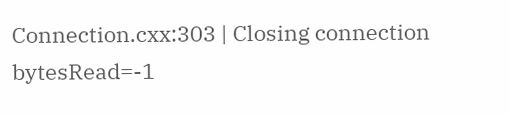Connection.cxx:303 | Closing connection bytesRead=-1